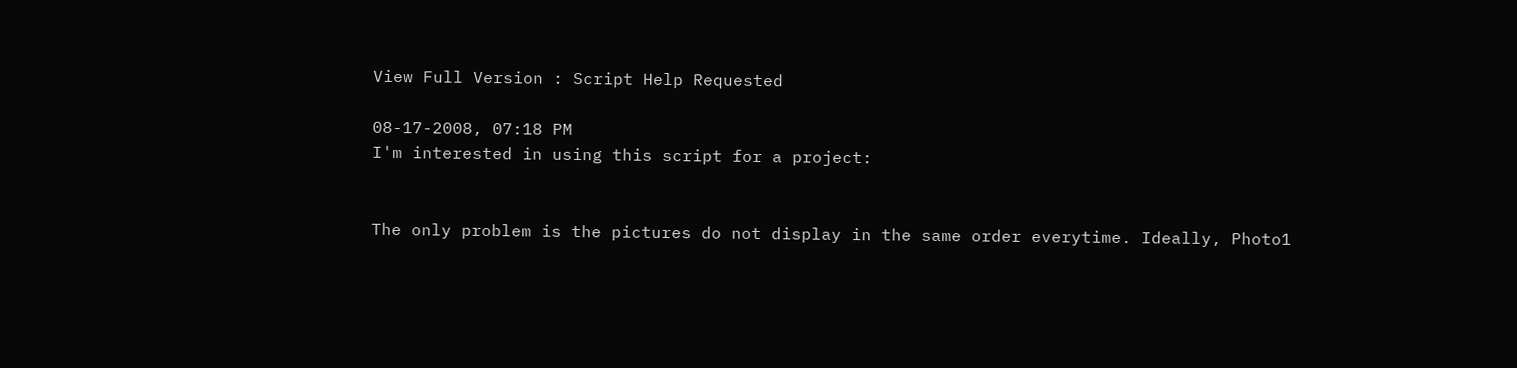View Full Version : Script Help Requested

08-17-2008, 07:18 PM
I'm interested in using this script for a project:


The only problem is the pictures do not display in the same order everytime. Ideally, Photo1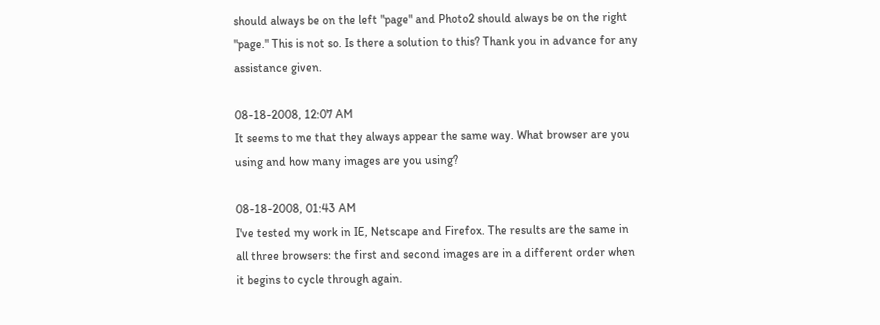should always be on the left "page" and Photo2 should always be on the right "page." This is not so. Is there a solution to this? Thank you in advance for any assistance given.

08-18-2008, 12:07 AM
It seems to me that they always appear the same way. What browser are you using and how many images are you using?

08-18-2008, 01:43 AM
I've tested my work in IE, Netscape and Firefox. The results are the same in all three browsers: the first and second images are in a different order when it begins to cycle through again.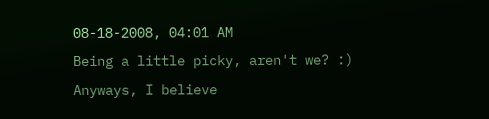08-18-2008, 04:01 AM
Being a little picky, aren't we? :) Anyways, I believe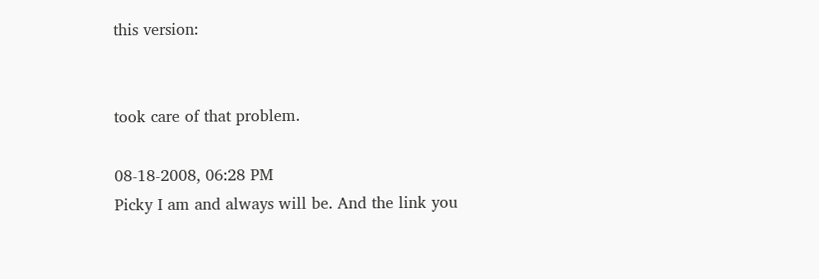this version:


took care of that problem.

08-18-2008, 06:28 PM
Picky I am and always will be. And the link you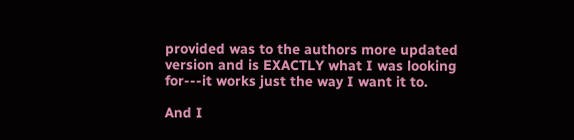provided was to the authors more updated version and is EXACTLY what I was looking for---it works just the way I want it to.

And I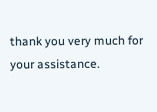thank you very much for your assistance.